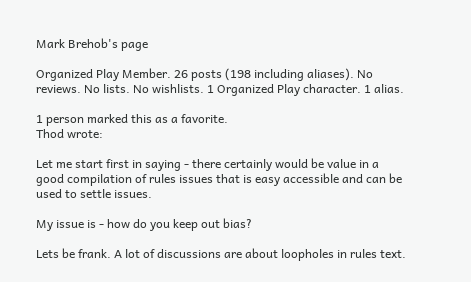Mark Brehob's page

Organized Play Member. 26 posts (198 including aliases). No reviews. No lists. No wishlists. 1 Organized Play character. 1 alias.

1 person marked this as a favorite.
Thod wrote:

Let me start first in saying - there certainly would be value in a good compilation of rules issues that is easy accessible and can be used to settle issues.

My issue is - how do you keep out bias?

Lets be frank. A lot of discussions are about loopholes in rules text.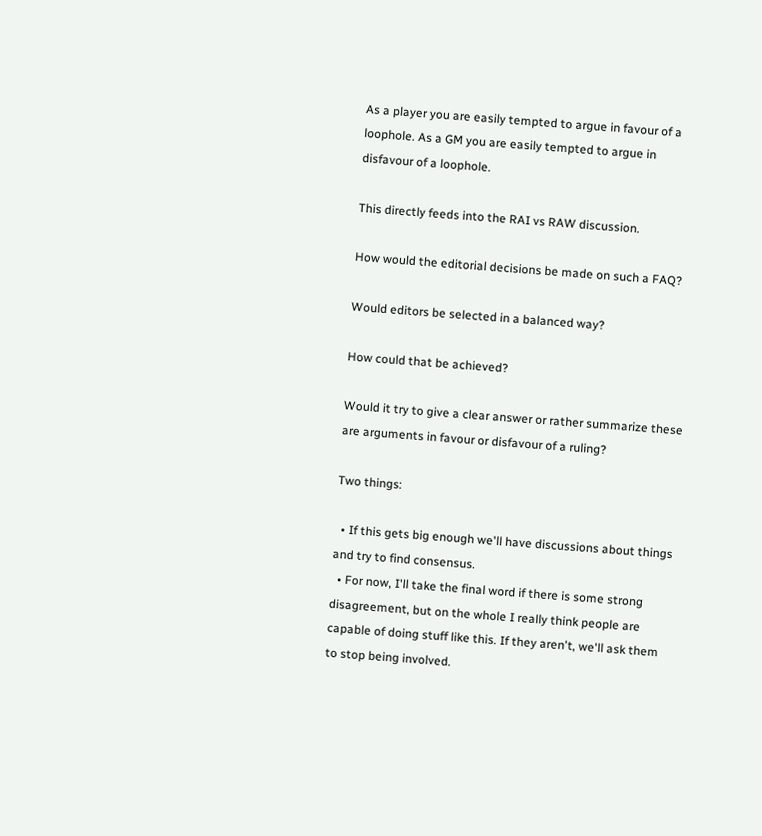As a player you are easily tempted to argue in favour of a loophole. As a GM you are easily tempted to argue in disfavour of a loophole.

This directly feeds into the RAI vs RAW discussion.

How would the editorial decisions be made on such a FAQ?

Would editors be selected in a balanced way?

How could that be achieved?

Would it try to give a clear answer or rather summarize these are arguments in favour or disfavour of a ruling?

Two things:

  • If this gets big enough we'll have discussions about things and try to find consensus.
  • For now, I'll take the final word if there is some strong disagreement, but on the whole I really think people are capable of doing stuff like this. If they aren't, we'll ask them to stop being involved.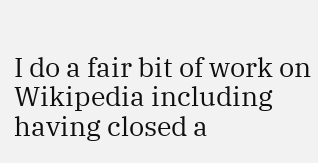I do a fair bit of work on Wikipedia including having closed a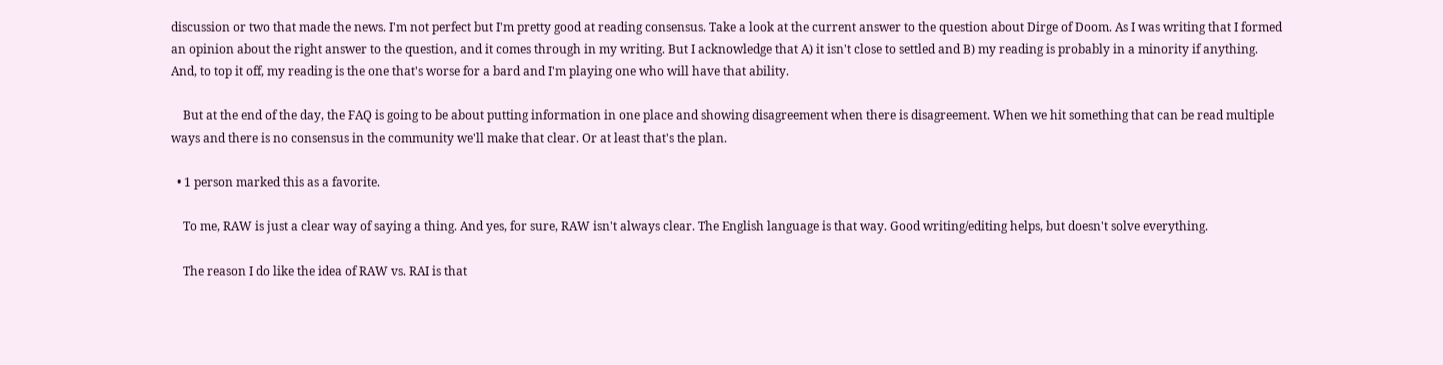discussion or two that made the news. I'm not perfect but I'm pretty good at reading consensus. Take a look at the current answer to the question about Dirge of Doom. As I was writing that I formed an opinion about the right answer to the question, and it comes through in my writing. But I acknowledge that A) it isn't close to settled and B) my reading is probably in a minority if anything. And, to top it off, my reading is the one that's worse for a bard and I'm playing one who will have that ability.

    But at the end of the day, the FAQ is going to be about putting information in one place and showing disagreement when there is disagreement. When we hit something that can be read multiple ways and there is no consensus in the community we'll make that clear. Or at least that's the plan.

  • 1 person marked this as a favorite.

    To me, RAW is just a clear way of saying a thing. And yes, for sure, RAW isn't always clear. The English language is that way. Good writing/editing helps, but doesn't solve everything.

    The reason I do like the idea of RAW vs. RAI is that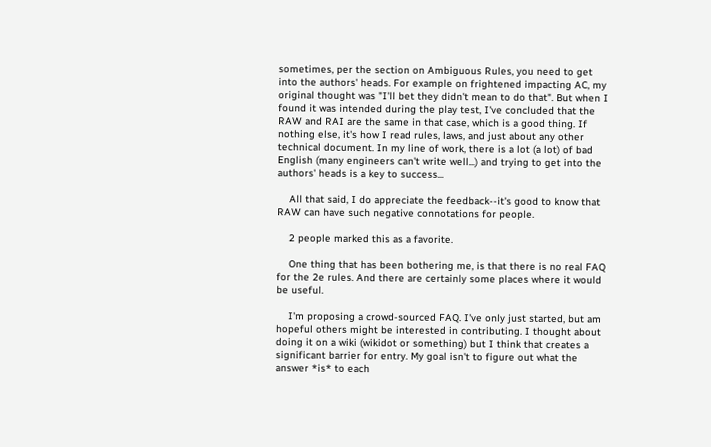sometimes, per the section on Ambiguous Rules, you need to get into the authors' heads. For example on frightened impacting AC, my original thought was "I'll bet they didn't mean to do that". But when I found it was intended during the play test, I've concluded that the RAW and RAI are the same in that case, which is a good thing. If nothing else, it's how I read rules, laws, and just about any other technical document. In my line of work, there is a lot (a lot) of bad English (many engineers can't write well...) and trying to get into the authors' heads is a key to success...

    All that said, I do appreciate the feedback--it's good to know that RAW can have such negative connotations for people.

    2 people marked this as a favorite.

    One thing that has been bothering me, is that there is no real FAQ for the 2e rules. And there are certainly some places where it would be useful.

    I'm proposing a crowd-sourced FAQ. I've only just started, but am hopeful others might be interested in contributing. I thought about doing it on a wiki (wikidot or something) but I think that creates a significant barrier for entry. My goal isn't to figure out what the answer *is* to each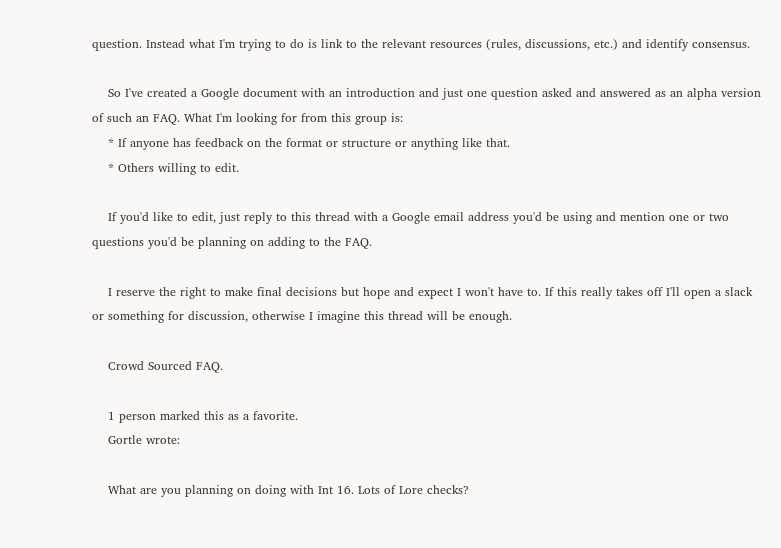question. Instead what I'm trying to do is link to the relevant resources (rules, discussions, etc.) and identify consensus.

    So I've created a Google document with an introduction and just one question asked and answered as an alpha version of such an FAQ. What I'm looking for from this group is:
    * If anyone has feedback on the format or structure or anything like that.
    * Others willing to edit.

    If you'd like to edit, just reply to this thread with a Google email address you'd be using and mention one or two questions you'd be planning on adding to the FAQ.

    I reserve the right to make final decisions but hope and expect I won't have to. If this really takes off I'll open a slack or something for discussion, otherwise I imagine this thread will be enough.

    Crowd Sourced FAQ.

    1 person marked this as a favorite.
    Gortle wrote:

    What are you planning on doing with Int 16. Lots of Lore checks?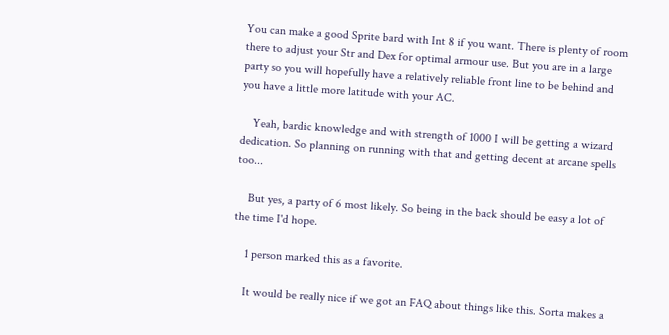You can make a good Sprite bard with Int 8 if you want. There is plenty of room there to adjust your Str and Dex for optimal armour use. But you are in a large party so you will hopefully have a relatively reliable front line to be behind and you have a little more latitude with your AC.

    Yeah, bardic knowledge and with strength of 1000 I will be getting a wizard dedication. So planning on running with that and getting decent at arcane spells too...

    But yes, a party of 6 most likely. So being in the back should be easy a lot of the time I'd hope.

    1 person marked this as a favorite.

    It would be really nice if we got an FAQ about things like this. Sorta makes a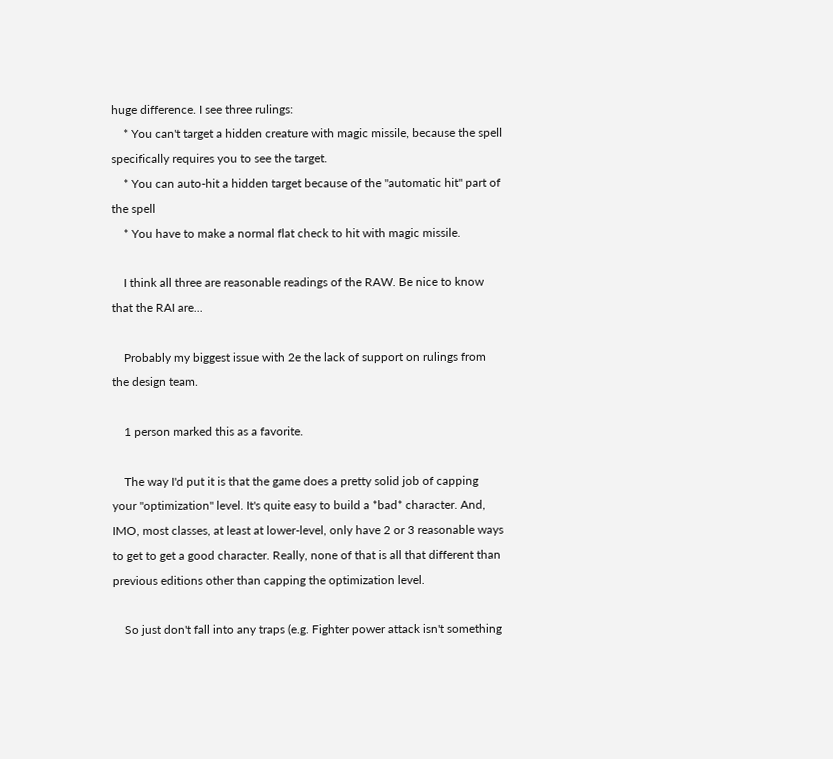huge difference. I see three rulings:
    * You can't target a hidden creature with magic missile, because the spell specifically requires you to see the target.
    * You can auto-hit a hidden target because of the "automatic hit" part of the spell
    * You have to make a normal flat check to hit with magic missile.

    I think all three are reasonable readings of the RAW. Be nice to know that the RAI are...

    Probably my biggest issue with 2e the lack of support on rulings from the design team.

    1 person marked this as a favorite.

    The way I'd put it is that the game does a pretty solid job of capping your "optimization" level. It's quite easy to build a *bad* character. And, IMO, most classes, at least at lower-level, only have 2 or 3 reasonable ways to get to get a good character. Really, none of that is all that different than previous editions other than capping the optimization level.

    So just don't fall into any traps (e.g. Fighter power attack isn't something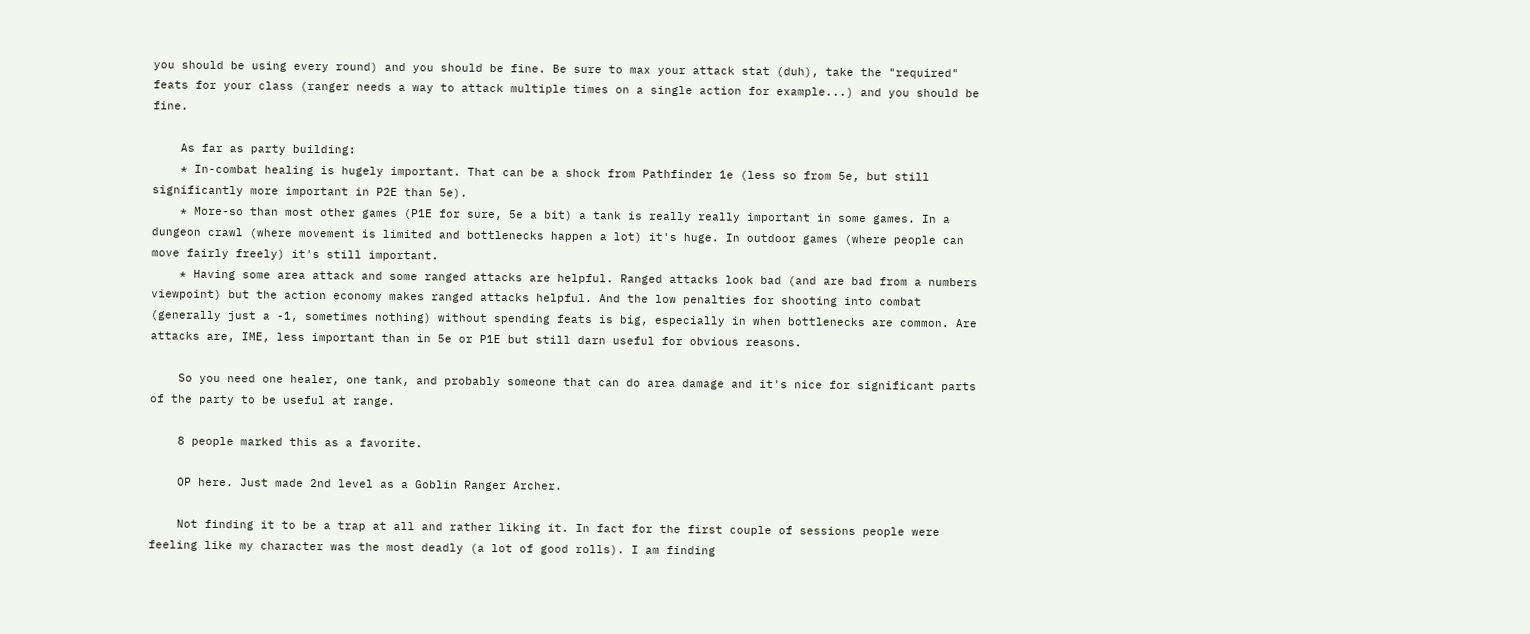you should be using every round) and you should be fine. Be sure to max your attack stat (duh), take the "required" feats for your class (ranger needs a way to attack multiple times on a single action for example...) and you should be fine.

    As far as party building:
    * In-combat healing is hugely important. That can be a shock from Pathfinder 1e (less so from 5e, but still significantly more important in P2E than 5e).
    * More-so than most other games (P1E for sure, 5e a bit) a tank is really really important in some games. In a dungeon crawl (where movement is limited and bottlenecks happen a lot) it's huge. In outdoor games (where people can move fairly freely) it's still important.
    * Having some area attack and some ranged attacks are helpful. Ranged attacks look bad (and are bad from a numbers viewpoint) but the action economy makes ranged attacks helpful. And the low penalties for shooting into combat (generally just a -1, sometimes nothing) without spending feats is big, especially in when bottlenecks are common. Are attacks are, IME, less important than in 5e or P1E but still darn useful for obvious reasons.

    So you need one healer, one tank, and probably someone that can do area damage and it's nice for significant parts of the party to be useful at range.

    8 people marked this as a favorite.

    OP here. Just made 2nd level as a Goblin Ranger Archer.

    Not finding it to be a trap at all and rather liking it. In fact for the first couple of sessions people were feeling like my character was the most deadly (a lot of good rolls). I am finding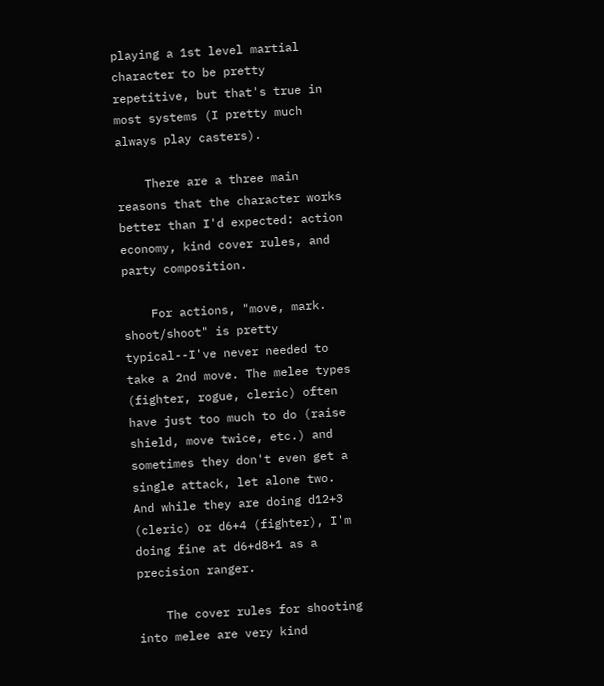playing a 1st level martial character to be pretty repetitive, but that's true in most systems (I pretty much always play casters).

    There are a three main reasons that the character works better than I'd expected: action economy, kind cover rules, and party composition.

    For actions, "move, mark. shoot/shoot" is pretty typical--I've never needed to take a 2nd move. The melee types (fighter, rogue, cleric) often have just too much to do (raise shield, move twice, etc.) and sometimes they don't even get a single attack, let alone two. And while they are doing d12+3 (cleric) or d6+4 (fighter), I'm doing fine at d6+d8+1 as a precision ranger.

    The cover rules for shooting into melee are very kind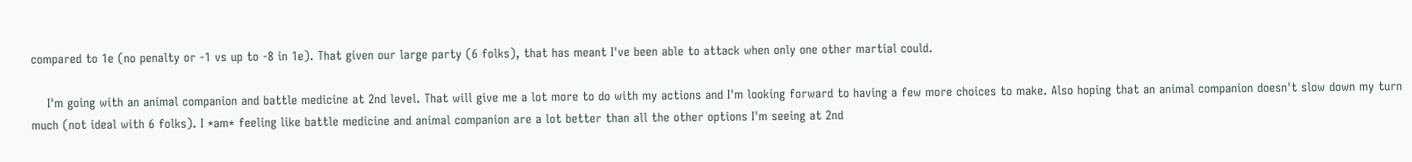compared to 1e (no penalty or -1 vs up to -8 in 1e). That given our large party (6 folks), that has meant I've been able to attack when only one other martial could.

    I'm going with an animal companion and battle medicine at 2nd level. That will give me a lot more to do with my actions and I'm looking forward to having a few more choices to make. Also hoping that an animal companion doesn't slow down my turn much (not ideal with 6 folks). I *am* feeling like battle medicine and animal companion are a lot better than all the other options I'm seeing at 2nd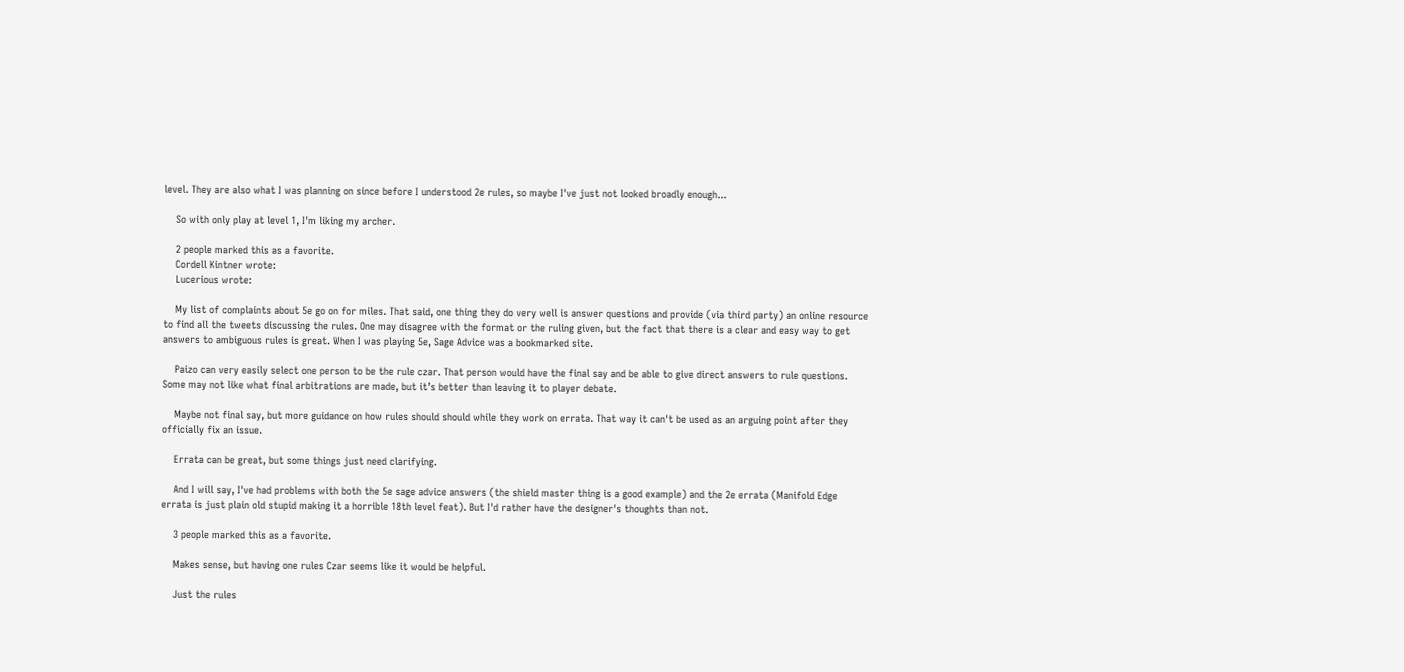level. They are also what I was planning on since before I understood 2e rules, so maybe I've just not looked broadly enough...

    So with only play at level 1, I'm liking my archer.

    2 people marked this as a favorite.
    Cordell Kintner wrote:
    Lucerious wrote:

    My list of complaints about 5e go on for miles. That said, one thing they do very well is answer questions and provide (via third party) an online resource to find all the tweets discussing the rules. One may disagree with the format or the ruling given, but the fact that there is a clear and easy way to get answers to ambiguous rules is great. When I was playing 5e, Sage Advice was a bookmarked site.

    Paizo can very easily select one person to be the rule czar. That person would have the final say and be able to give direct answers to rule questions. Some may not like what final arbitrations are made, but it’s better than leaving it to player debate.

    Maybe not final say, but more guidance on how rules should should while they work on errata. That way it can't be used as an arguing point after they officially fix an issue.

    Errata can be great, but some things just need clarifying.

    And I will say, I've had problems with both the 5e sage advice answers (the shield master thing is a good example) and the 2e errata (Manifold Edge errata is just plain old stupid making it a horrible 18th level feat). But I'd rather have the designer's thoughts than not.

    3 people marked this as a favorite.

    Makes sense, but having one rules Czar seems like it would be helpful.

    Just the rules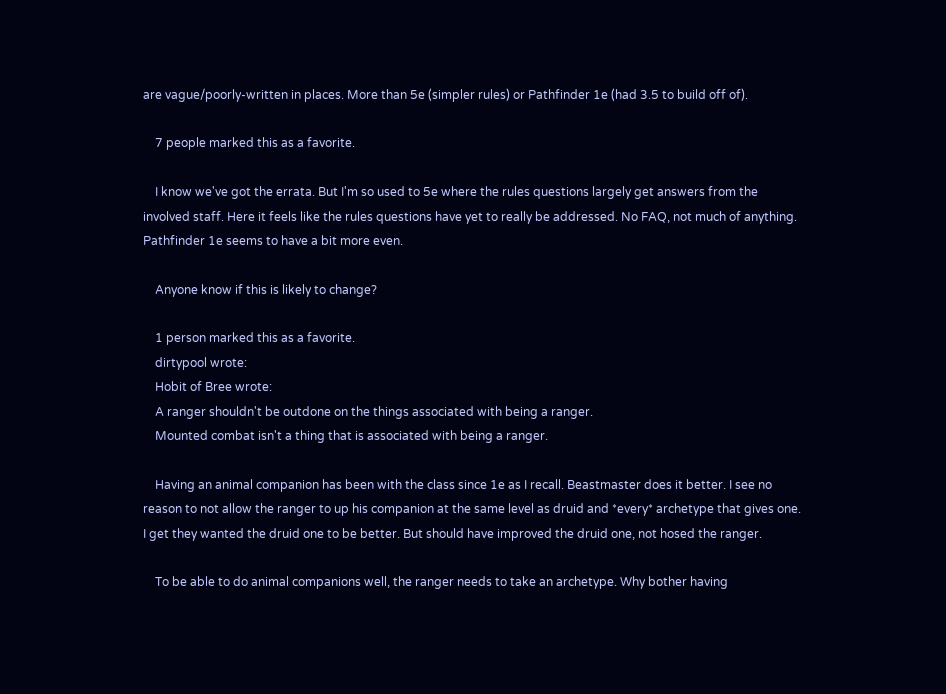are vague/poorly-written in places. More than 5e (simpler rules) or Pathfinder 1e (had 3.5 to build off of).

    7 people marked this as a favorite.

    I know we've got the errata. But I'm so used to 5e where the rules questions largely get answers from the involved staff. Here it feels like the rules questions have yet to really be addressed. No FAQ, not much of anything. Pathfinder 1e seems to have a bit more even.

    Anyone know if this is likely to change?

    1 person marked this as a favorite.
    dirtypool wrote:
    Hobit of Bree wrote:
    A ranger shouldn't be outdone on the things associated with being a ranger.
    Mounted combat isn't a thing that is associated with being a ranger.

    Having an animal companion has been with the class since 1e as I recall. Beastmaster does it better. I see no reason to not allow the ranger to up his companion at the same level as druid and *every* archetype that gives one. I get they wanted the druid one to be better. But should have improved the druid one, not hosed the ranger.

    To be able to do animal companions well, the ranger needs to take an archetype. Why bother having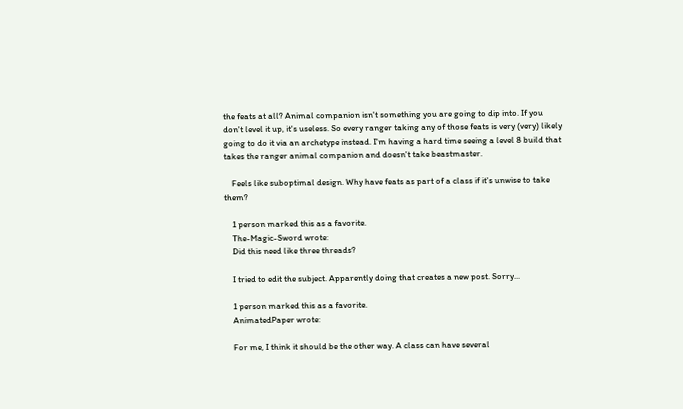the feats at all? Animal companion isn't something you are going to dip into. If you don't level it up, it's useless. So every ranger taking any of those feats is very (very) likely going to do it via an archetype instead. I'm having a hard time seeing a level 8 build that takes the ranger animal companion and doesn't take beastmaster.

    Feels like suboptimal design. Why have feats as part of a class if it's unwise to take them?

    1 person marked this as a favorite.
    The-Magic-Sword wrote:
    Did this need like three threads?

    I tried to edit the subject. Apparently doing that creates a new post. Sorry...

    1 person marked this as a favorite.
    AnimatedPaper wrote:

    For me, I think it should be the other way. A class can have several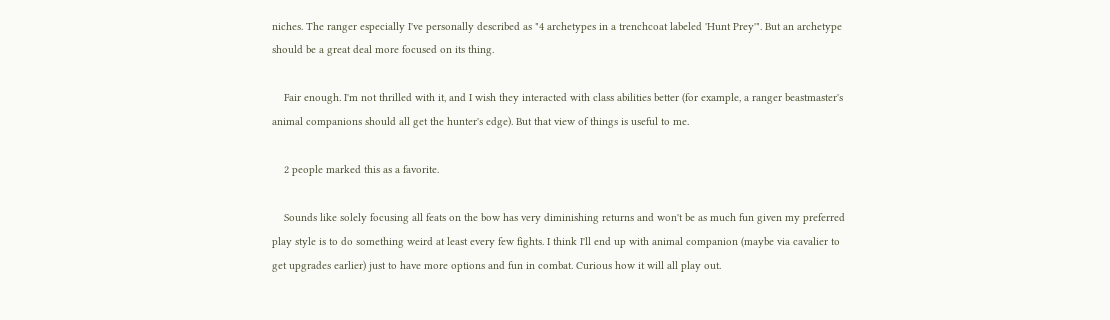niches. The ranger especially I've personally described as "4 archetypes in a trenchcoat labeled 'Hunt Prey'". But an archetype should be a great deal more focused on its thing.

    Fair enough. I'm not thrilled with it, and I wish they interacted with class abilities better (for example, a ranger beastmaster's animal companions should all get the hunter's edge). But that view of things is useful to me.

    2 people marked this as a favorite.

    Sounds like solely focusing all feats on the bow has very diminishing returns and won't be as much fun given my preferred play style is to do something weird at least every few fights. I think I'll end up with animal companion (maybe via cavalier to get upgrades earlier) just to have more options and fun in combat. Curious how it will all play out.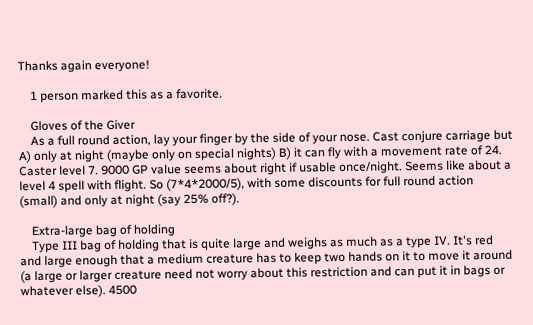Thanks again everyone!

    1 person marked this as a favorite.

    Gloves of the Giver
    As a full round action, lay your finger by the side of your nose. Cast conjure carriage but A) only at night (maybe only on special nights) B) it can fly with a movement rate of 24. Caster level 7. 9000 GP value seems about right if usable once/night. Seems like about a level 4 spell with flight. So (7*4*2000/5), with some discounts for full round action (small) and only at night (say 25% off?).

    Extra-large bag of holding
    Type III bag of holding that is quite large and weighs as much as a type IV. It's red and large enough that a medium creature has to keep two hands on it to move it around (a large or larger creature need not worry about this restriction and can put it in bags or whatever else). 4500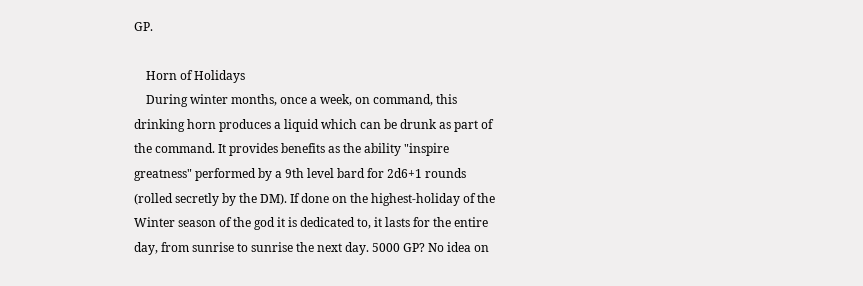GP.

    Horn of Holidays
    During winter months, once a week, on command, this drinking horn produces a liquid which can be drunk as part of the command. It provides benefits as the ability "inspire greatness" performed by a 9th level bard for 2d6+1 rounds (rolled secretly by the DM). If done on the highest-holiday of the Winter season of the god it is dedicated to, it lasts for the entire day, from sunrise to sunrise the next day. 5000 GP? No idea on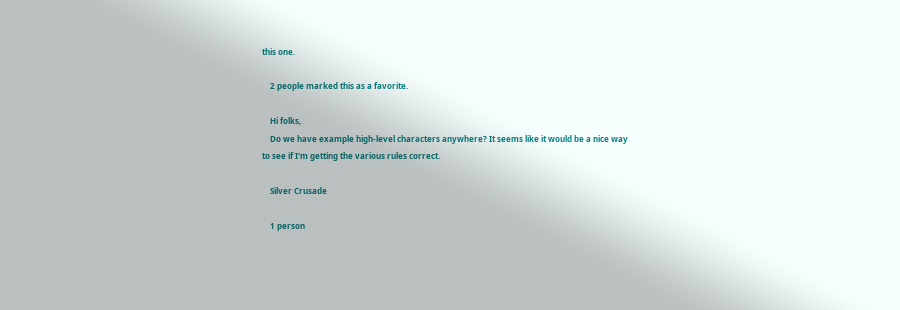this one.

    2 people marked this as a favorite.

    Hi folks,
    Do we have example high-level characters anywhere? It seems like it would be a nice way to see if I'm getting the various rules correct.

    Silver Crusade

    1 person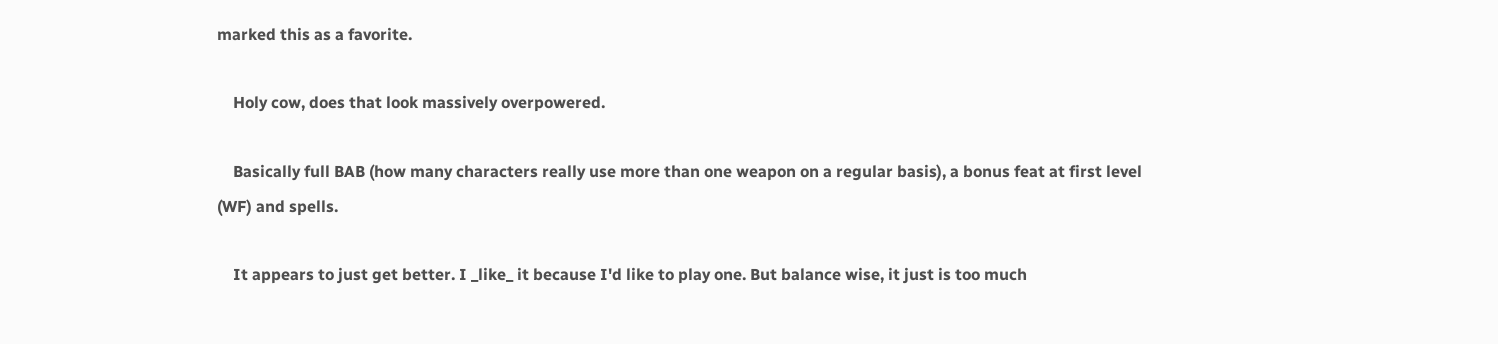marked this as a favorite.

    Holy cow, does that look massively overpowered.

    Basically full BAB (how many characters really use more than one weapon on a regular basis), a bonus feat at first level (WF) and spells.

    It appears to just get better. I _like_ it because I'd like to play one. But balance wise, it just is too much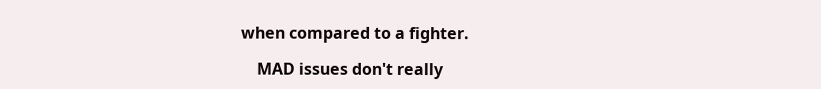when compared to a fighter.

    MAD issues don't really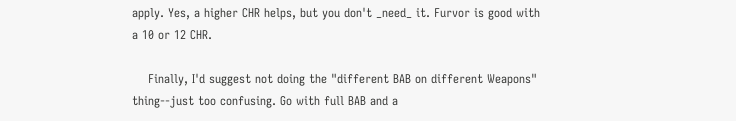apply. Yes, a higher CHR helps, but you don't _need_ it. Furvor is good with a 10 or 12 CHR.

    Finally, I'd suggest not doing the "different BAB on different Weapons" thing--just too confusing. Go with full BAB and a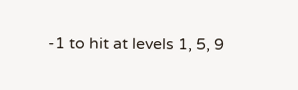-1 to hit at levels 1, 5, 9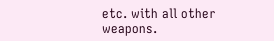etc. with all other weapons.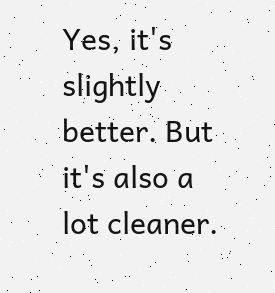Yes, it's slightly better. But it's also a lot cleaner.